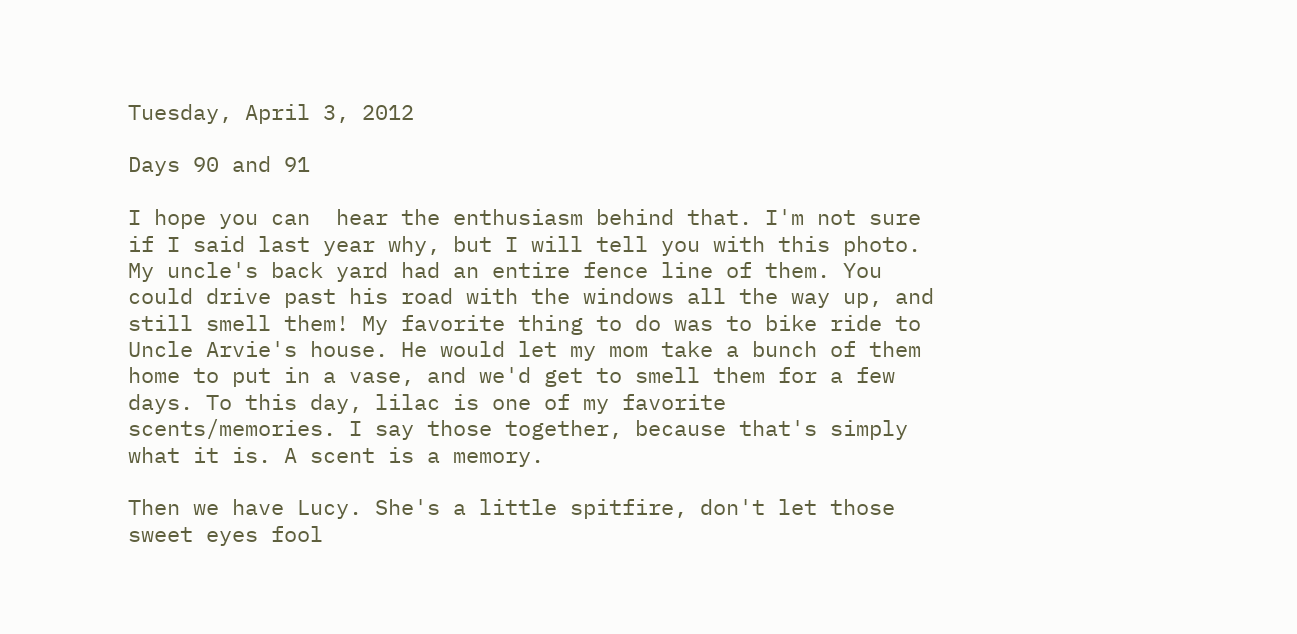Tuesday, April 3, 2012

Days 90 and 91

I hope you can  hear the enthusiasm behind that. I'm not sure if I said last year why, but I will tell you with this photo. My uncle's back yard had an entire fence line of them. You could drive past his road with the windows all the way up, and still smell them! My favorite thing to do was to bike ride to Uncle Arvie's house. He would let my mom take a bunch of them home to put in a vase, and we'd get to smell them for a few days. To this day, lilac is one of my favorite scents/memories. I say those together, because that's simply what it is. A scent is a memory.

Then we have Lucy. She's a little spitfire, don't let those sweet eyes fool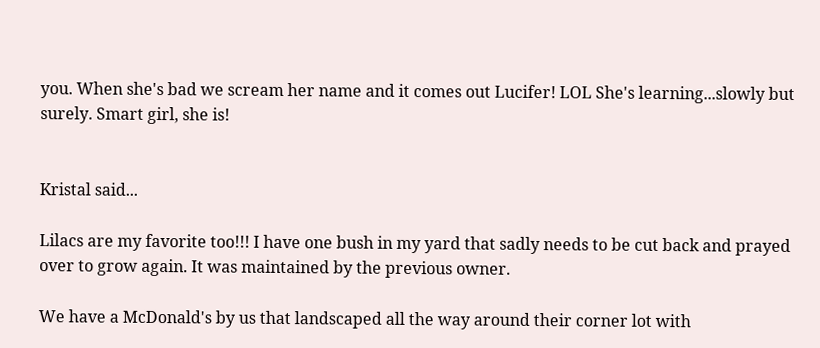you. When she's bad we scream her name and it comes out Lucifer! LOL She's learning...slowly but surely. Smart girl, she is!


Kristal said...

Lilacs are my favorite too!!! I have one bush in my yard that sadly needs to be cut back and prayed over to grow again. It was maintained by the previous owner.

We have a McDonald's by us that landscaped all the way around their corner lot with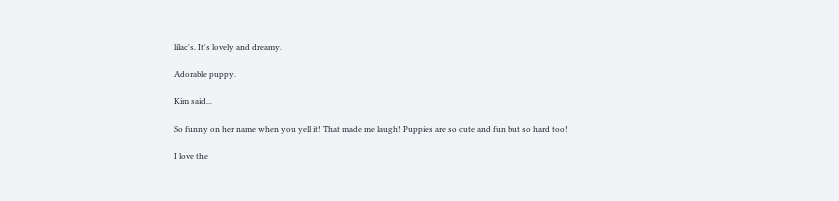lilac's. It's lovely and dreamy.

Adorable puppy.

Kim said...

So funny on her name when you yell it! That made me laugh! Puppies are so cute and fun but so hard too!

I love the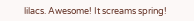lilacs. Awesome! It screams spring!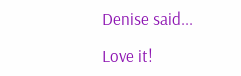Denise said...

Love it!